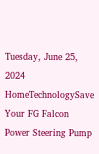Tuesday, June 25, 2024
HomeTechnologySave Your FG Falcon Power Steering Pump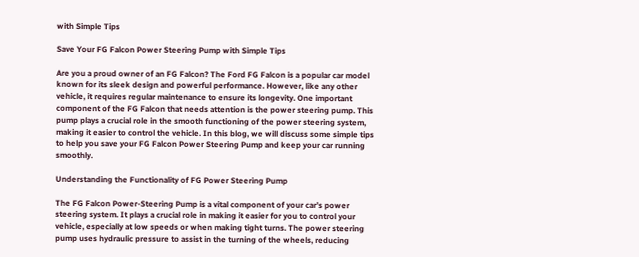with Simple Tips

Save Your FG Falcon Power Steering Pump with Simple Tips

Are you a proud owner of an FG Falcon? The Ford FG Falcon is a popular car model known for its sleek design and powerful performance. However, like any other vehicle, it requires regular maintenance to ensure its longevity. One important component of the FG Falcon that needs attention is the power steering pump. This pump plays a crucial role in the smooth functioning of the power steering system, making it easier to control the vehicle. In this blog, we will discuss some simple tips to help you save your FG Falcon Power Steering Pump and keep your car running smoothly.

Understanding the Functionality of FG Power Steering Pump

The FG Falcon Power-Steering Pump is a vital component of your car’s power steering system. It plays a crucial role in making it easier for you to control your vehicle, especially at low speeds or when making tight turns. The power steering pump uses hydraulic pressure to assist in the turning of the wheels, reducing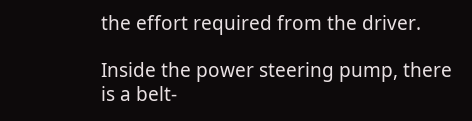the effort required from the driver.

Inside the power steering pump, there is a belt-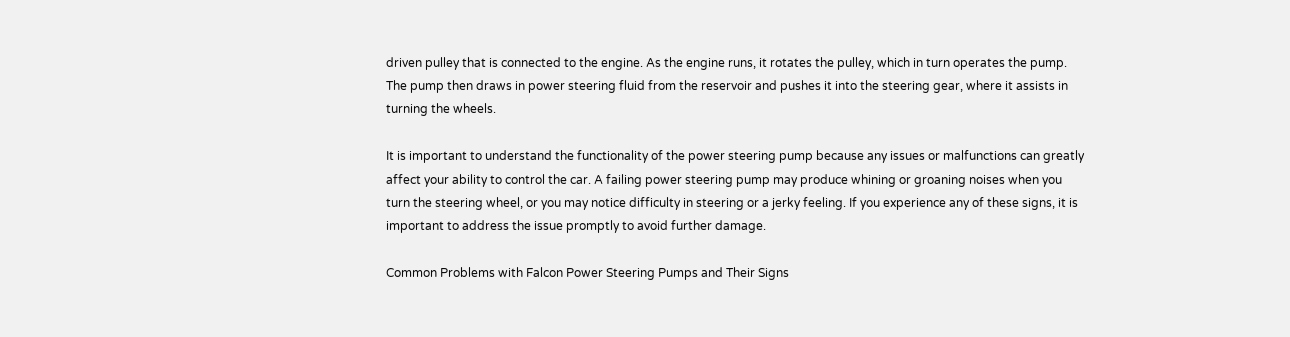driven pulley that is connected to the engine. As the engine runs, it rotates the pulley, which in turn operates the pump. The pump then draws in power steering fluid from the reservoir and pushes it into the steering gear, where it assists in turning the wheels.

It is important to understand the functionality of the power steering pump because any issues or malfunctions can greatly affect your ability to control the car. A failing power steering pump may produce whining or groaning noises when you turn the steering wheel, or you may notice difficulty in steering or a jerky feeling. If you experience any of these signs, it is important to address the issue promptly to avoid further damage.

Common Problems with Falcon Power Steering Pumps and Their Signs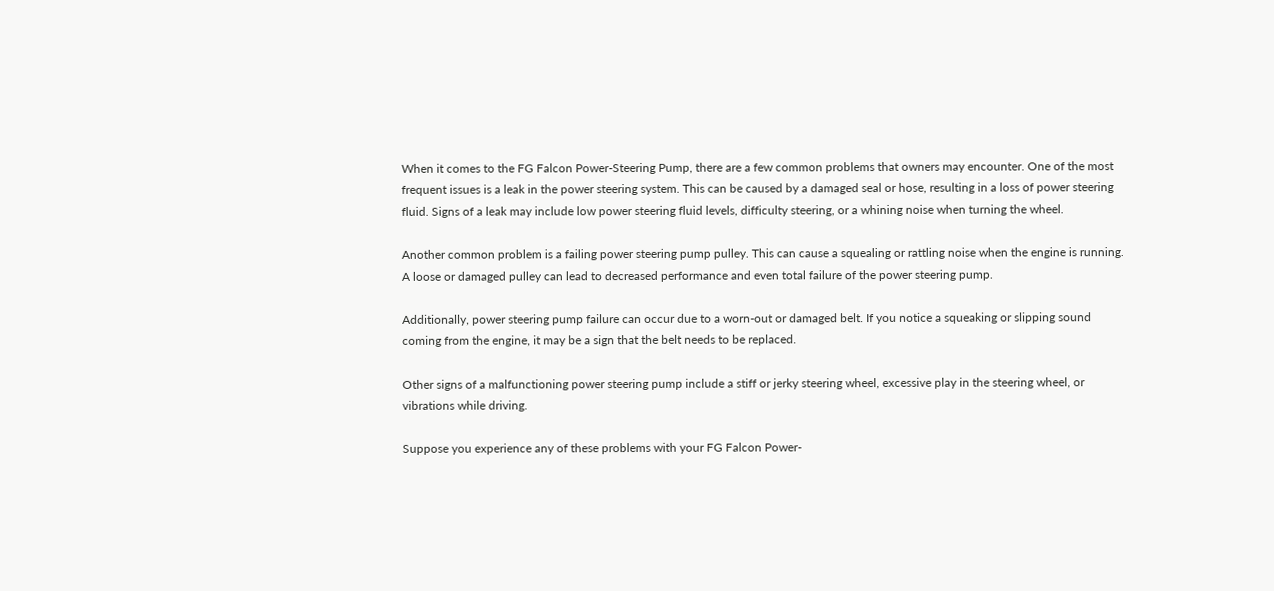When it comes to the FG Falcon Power-Steering Pump, there are a few common problems that owners may encounter. One of the most frequent issues is a leak in the power steering system. This can be caused by a damaged seal or hose, resulting in a loss of power steering fluid. Signs of a leak may include low power steering fluid levels, difficulty steering, or a whining noise when turning the wheel.

Another common problem is a failing power steering pump pulley. This can cause a squealing or rattling noise when the engine is running. A loose or damaged pulley can lead to decreased performance and even total failure of the power steering pump.

Additionally, power steering pump failure can occur due to a worn-out or damaged belt. If you notice a squeaking or slipping sound coming from the engine, it may be a sign that the belt needs to be replaced.

Other signs of a malfunctioning power steering pump include a stiff or jerky steering wheel, excessive play in the steering wheel, or vibrations while driving.

Suppose you experience any of these problems with your FG Falcon Power-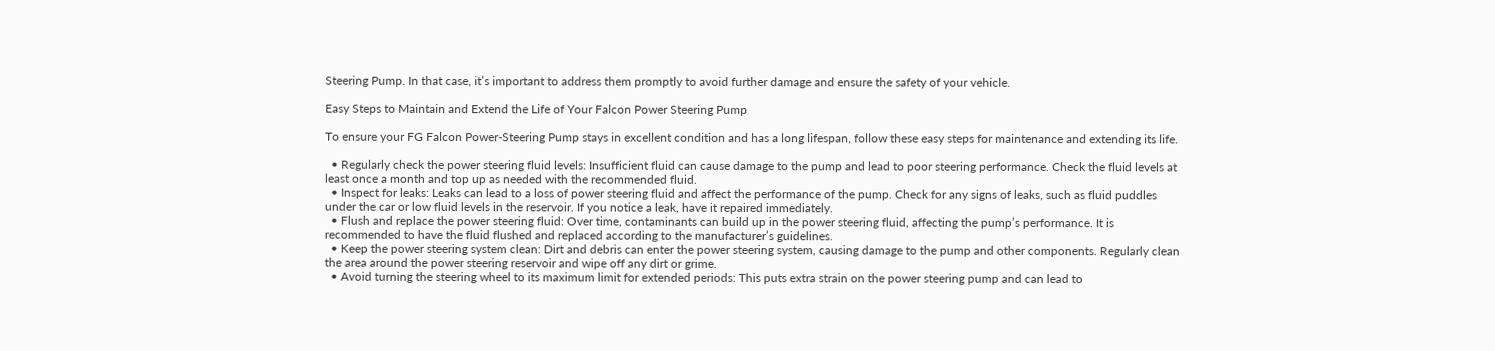Steering Pump. In that case, it’s important to address them promptly to avoid further damage and ensure the safety of your vehicle.

Easy Steps to Maintain and Extend the Life of Your Falcon Power Steering Pump

To ensure your FG Falcon Power-Steering Pump stays in excellent condition and has a long lifespan, follow these easy steps for maintenance and extending its life.

  • Regularly check the power steering fluid levels: Insufficient fluid can cause damage to the pump and lead to poor steering performance. Check the fluid levels at least once a month and top up as needed with the recommended fluid.
  • Inspect for leaks: Leaks can lead to a loss of power steering fluid and affect the performance of the pump. Check for any signs of leaks, such as fluid puddles under the car or low fluid levels in the reservoir. If you notice a leak, have it repaired immediately.
  • Flush and replace the power steering fluid: Over time, contaminants can build up in the power steering fluid, affecting the pump’s performance. It is recommended to have the fluid flushed and replaced according to the manufacturer’s guidelines.
  • Keep the power steering system clean: Dirt and debris can enter the power steering system, causing damage to the pump and other components. Regularly clean the area around the power steering reservoir and wipe off any dirt or grime.
  • Avoid turning the steering wheel to its maximum limit for extended periods: This puts extra strain on the power steering pump and can lead to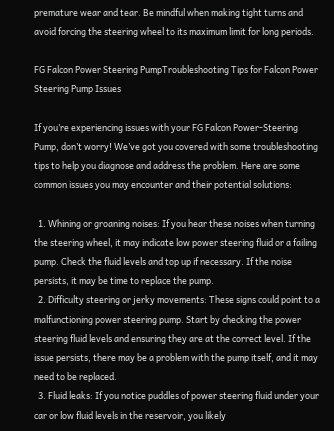premature wear and tear. Be mindful when making tight turns and avoid forcing the steering wheel to its maximum limit for long periods.

FG Falcon Power Steering PumpTroubleshooting Tips for Falcon Power Steering Pump Issues

If you’re experiencing issues with your FG Falcon Power-Steering Pump, don’t worry! We’ve got you covered with some troubleshooting tips to help you diagnose and address the problem. Here are some common issues you may encounter and their potential solutions:

  1. Whining or groaning noises: If you hear these noises when turning the steering wheel, it may indicate low power steering fluid or a failing pump. Check the fluid levels and top up if necessary. If the noise persists, it may be time to replace the pump.
  2. Difficulty steering or jerky movements: These signs could point to a malfunctioning power steering pump. Start by checking the power steering fluid levels and ensuring they are at the correct level. If the issue persists, there may be a problem with the pump itself, and it may need to be replaced.
  3. Fluid leaks: If you notice puddles of power steering fluid under your car or low fluid levels in the reservoir, you likely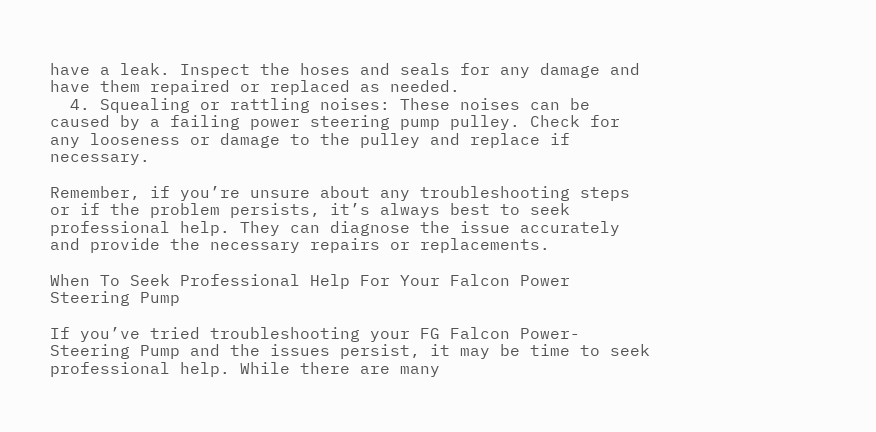have a leak. Inspect the hoses and seals for any damage and have them repaired or replaced as needed.
  4. Squealing or rattling noises: These noises can be caused by a failing power steering pump pulley. Check for any looseness or damage to the pulley and replace if necessary.

Remember, if you’re unsure about any troubleshooting steps or if the problem persists, it’s always best to seek professional help. They can diagnose the issue accurately and provide the necessary repairs or replacements.

When To Seek Professional Help For Your Falcon Power Steering Pump

If you’ve tried troubleshooting your FG Falcon Power-Steering Pump and the issues persist, it may be time to seek professional help. While there are many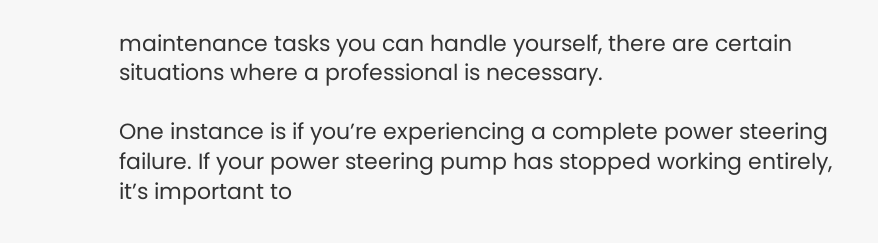maintenance tasks you can handle yourself, there are certain situations where a professional is necessary.

One instance is if you’re experiencing a complete power steering failure. If your power steering pump has stopped working entirely, it’s important to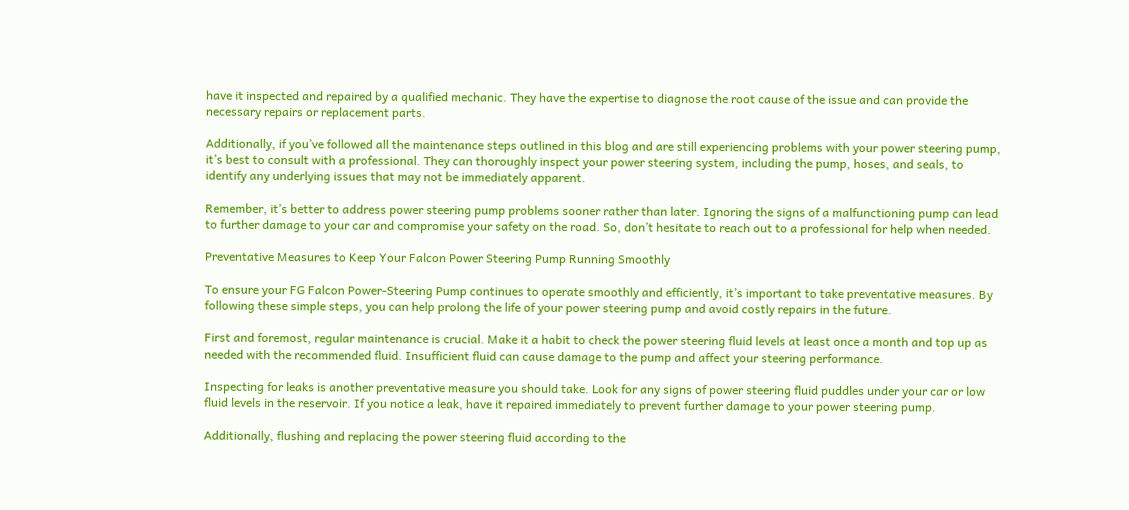have it inspected and repaired by a qualified mechanic. They have the expertise to diagnose the root cause of the issue and can provide the necessary repairs or replacement parts.

Additionally, if you’ve followed all the maintenance steps outlined in this blog and are still experiencing problems with your power steering pump, it’s best to consult with a professional. They can thoroughly inspect your power steering system, including the pump, hoses, and seals, to identify any underlying issues that may not be immediately apparent.

Remember, it’s better to address power steering pump problems sooner rather than later. Ignoring the signs of a malfunctioning pump can lead to further damage to your car and compromise your safety on the road. So, don’t hesitate to reach out to a professional for help when needed.

Preventative Measures to Keep Your Falcon Power Steering Pump Running Smoothly

To ensure your FG Falcon Power-Steering Pump continues to operate smoothly and efficiently, it’s important to take preventative measures. By following these simple steps, you can help prolong the life of your power steering pump and avoid costly repairs in the future.

First and foremost, regular maintenance is crucial. Make it a habit to check the power steering fluid levels at least once a month and top up as needed with the recommended fluid. Insufficient fluid can cause damage to the pump and affect your steering performance.

Inspecting for leaks is another preventative measure you should take. Look for any signs of power steering fluid puddles under your car or low fluid levels in the reservoir. If you notice a leak, have it repaired immediately to prevent further damage to your power steering pump.

Additionally, flushing and replacing the power steering fluid according to the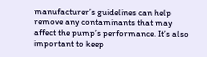manufacturer’s guidelines can help remove any contaminants that may affect the pump’s performance. It’s also important to keep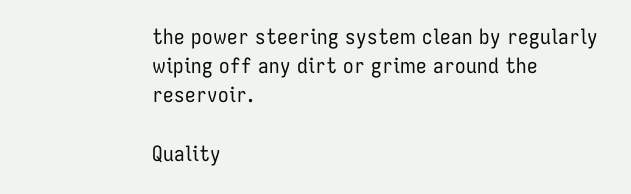the power steering system clean by regularly wiping off any dirt or grime around the reservoir.

Quality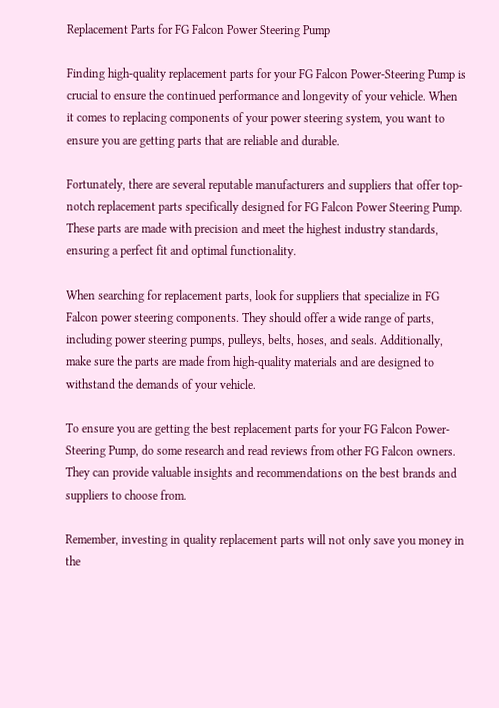Replacement Parts for FG Falcon Power Steering Pump

Finding high-quality replacement parts for your FG Falcon Power-Steering Pump is crucial to ensure the continued performance and longevity of your vehicle. When it comes to replacing components of your power steering system, you want to ensure you are getting parts that are reliable and durable.

Fortunately, there are several reputable manufacturers and suppliers that offer top-notch replacement parts specifically designed for FG Falcon Power Steering Pump. These parts are made with precision and meet the highest industry standards, ensuring a perfect fit and optimal functionality.

When searching for replacement parts, look for suppliers that specialize in FG Falcon power steering components. They should offer a wide range of parts, including power steering pumps, pulleys, belts, hoses, and seals. Additionally, make sure the parts are made from high-quality materials and are designed to withstand the demands of your vehicle.

To ensure you are getting the best replacement parts for your FG Falcon Power-Steering Pump, do some research and read reviews from other FG Falcon owners. They can provide valuable insights and recommendations on the best brands and suppliers to choose from.

Remember, investing in quality replacement parts will not only save you money in the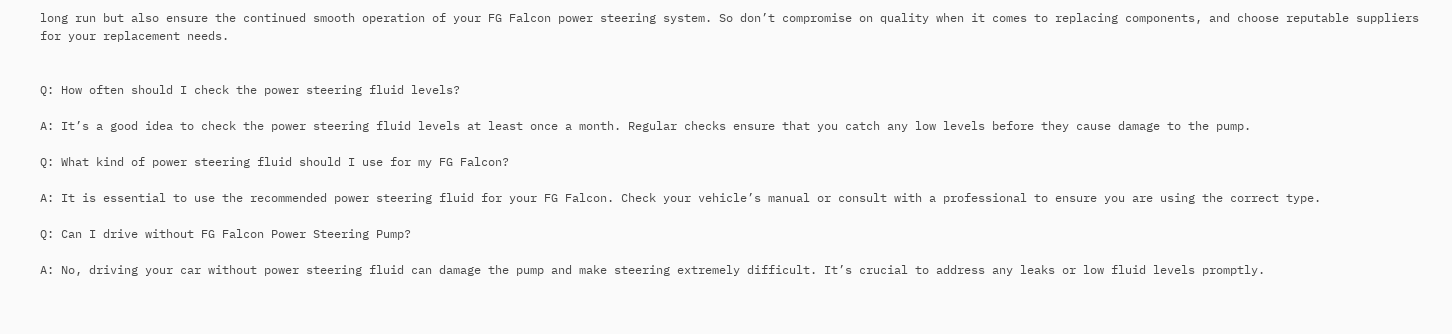long run but also ensure the continued smooth operation of your FG Falcon power steering system. So don’t compromise on quality when it comes to replacing components, and choose reputable suppliers for your replacement needs.


Q: How often should I check the power steering fluid levels?

A: It’s a good idea to check the power steering fluid levels at least once a month. Regular checks ensure that you catch any low levels before they cause damage to the pump.

Q: What kind of power steering fluid should I use for my FG Falcon?

A: It is essential to use the recommended power steering fluid for your FG Falcon. Check your vehicle’s manual or consult with a professional to ensure you are using the correct type.

Q: Can I drive without FG Falcon Power Steering Pump?

A: No, driving your car without power steering fluid can damage the pump and make steering extremely difficult. It’s crucial to address any leaks or low fluid levels promptly.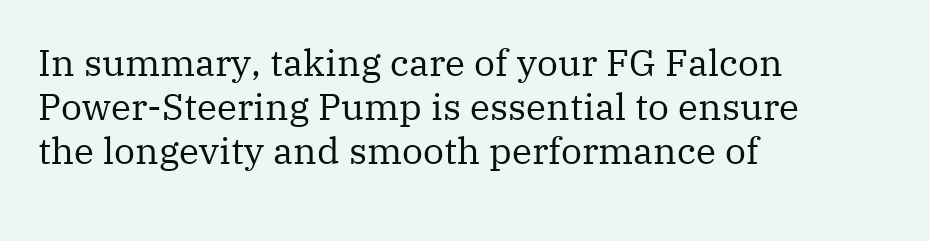In summary, taking care of your FG Falcon Power-Steering Pump is essential to ensure the longevity and smooth performance of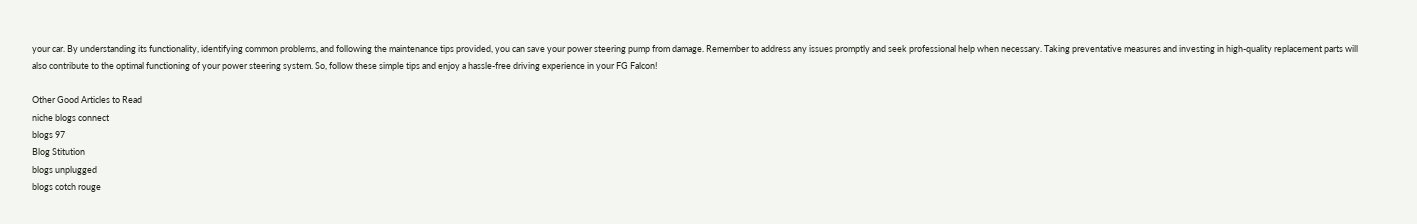your car. By understanding its functionality, identifying common problems, and following the maintenance tips provided, you can save your power steering pump from damage. Remember to address any issues promptly and seek professional help when necessary. Taking preventative measures and investing in high-quality replacement parts will also contribute to the optimal functioning of your power steering system. So, follow these simple tips and enjoy a hassle-free driving experience in your FG Falcon!

Other Good Articles to Read
niche blogs connect
blogs 97
Blog Stitution
blogs unplugged
blogs cotch rouge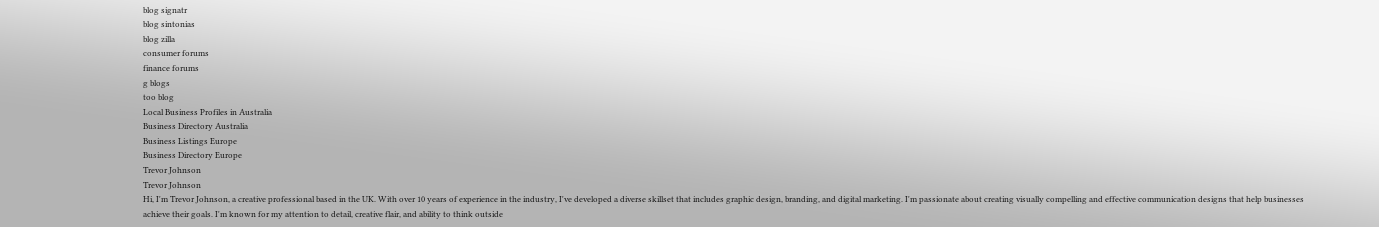blog signatr
blog sintonias
blog zilla
consumer forums
finance forums
g blogs
too blog
Local Business Profiles in Australia
Business Directory Australia
Business Listings Europe
Business Directory Europe
Trevor Johnson
Trevor Johnson
Hi, I'm Trevor Johnson, a creative professional based in the UK. With over 10 years of experience in the industry, I've developed a diverse skillset that includes graphic design, branding, and digital marketing. I'm passionate about creating visually compelling and effective communication designs that help businesses achieve their goals. I'm known for my attention to detail, creative flair, and ability to think outside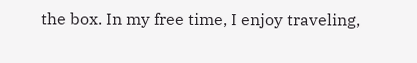the box. In my free time, I enjoy traveling,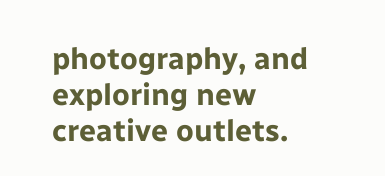photography, and exploring new creative outlets.